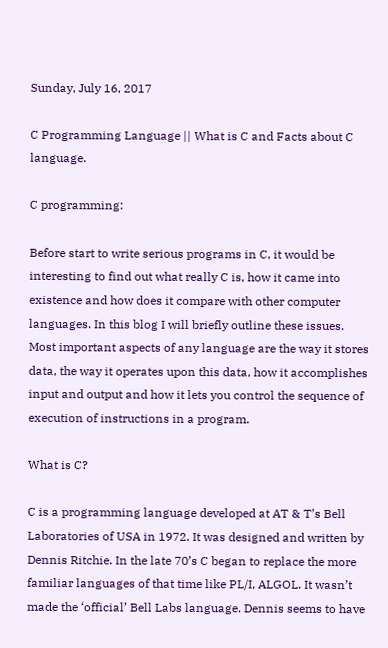Sunday, July 16, 2017

C Programming Language || What is C and Facts about C language.

C programming:

Before start to write serious programs in C, it would be interesting to find out what really C is, how it came into existence and how does it compare with other computer languages. In this blog I will briefly outline these issues.
Most important aspects of any language are the way it stores data, the way it operates upon this data, how it accomplishes input and output and how it lets you control the sequence of execution of instructions in a program.

What is C?

C is a programming language developed at AT & T’s Bell Laboratories of USA in 1972. It was designed and written by Dennis Ritchie. In the late 70’s C began to replace the more familiar languages of that time like PL/I, ALGOL. It wasn’t made the ‘official’ Bell Labs language. Dennis seems to have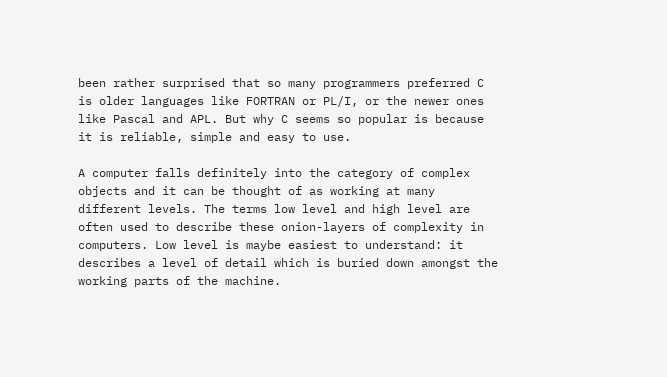been rather surprised that so many programmers preferred C is older languages like FORTRAN or PL/I, or the newer ones like Pascal and APL. But why C seems so popular is because it is reliable, simple and easy to use.

A computer falls definitely into the category of complex objects and it can be thought of as working at many different levels. The terms low level and high level are often used to describe these onion-layers of complexity in computers. Low level is maybe easiest to understand: it describes a level of detail which is buried down amongst the working parts of the machine.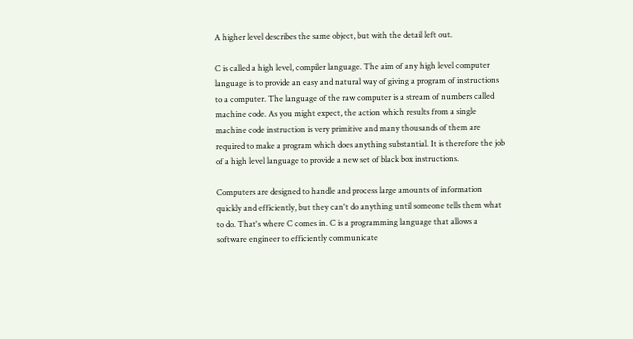A higher level describes the same object, but with the detail left out.

C is called a high level, compiler language. The aim of any high level computer language is to provide an easy and natural way of giving a program of instructions to a computer. The language of the raw computer is a stream of numbers called machine code. As you might expect, the action which results from a single machine code instruction is very primitive and many thousands of them are required to make a program which does anything substantial. It is therefore the job of a high level language to provide a new set of black box instructions.

Computers are designed to handle and process large amounts of information quickly and efficiently, but they can't do anything until someone tells them what to do. That's where C comes in. C is a programming language that allows a software engineer to efficiently communicate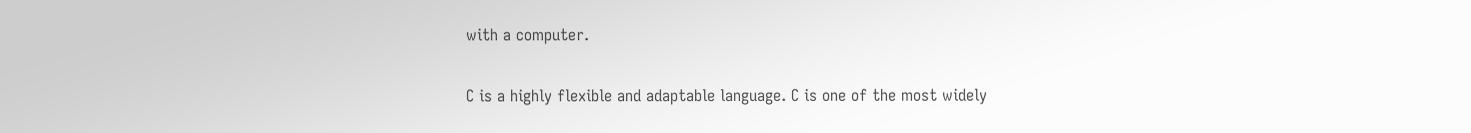with a computer.

C is a highly flexible and adaptable language. C is one of the most widely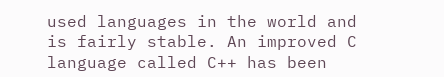used languages in the world and is fairly stable. An improved C language called C++ has been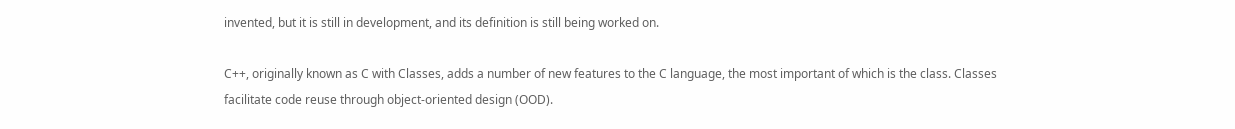invented, but it is still in development, and its definition is still being worked on.

C++, originally known as C with Classes, adds a number of new features to the C language, the most important of which is the class. Classes facilitate code reuse through object-oriented design (OOD).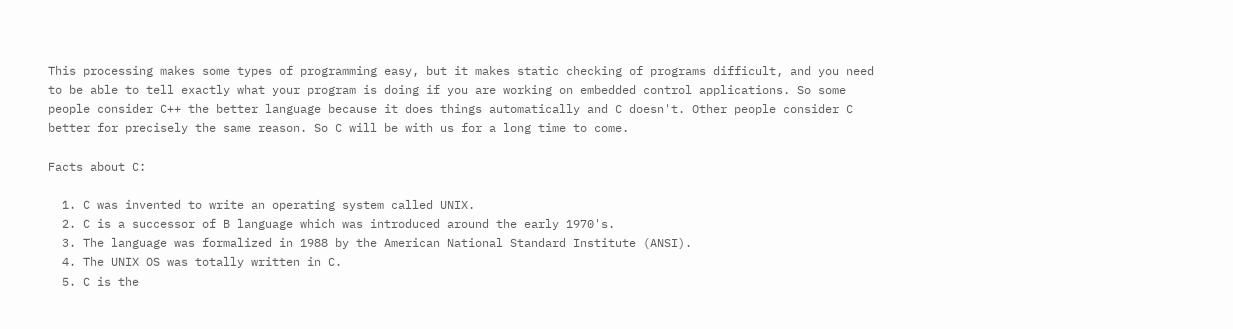This processing makes some types of programming easy, but it makes static checking of programs difficult, and you need to be able to tell exactly what your program is doing if you are working on embedded control applications. So some people consider C++ the better language because it does things automatically and C doesn't. Other people consider C better for precisely the same reason. So C will be with us for a long time to come.

Facts about C:

  1. C was invented to write an operating system called UNIX.
  2. C is a successor of B language which was introduced around the early 1970's.
  3. The language was formalized in 1988 by the American National Standard Institute (ANSI).
  4. The UNIX OS was totally written in C.
  5. C is the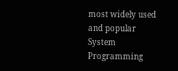most widely used and popular System Programming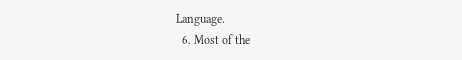Language.
  6. Most of the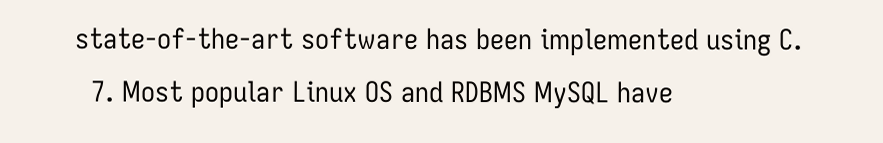state-of-the-art software has been implemented using C.
  7. Most popular Linux OS and RDBMS MySQL have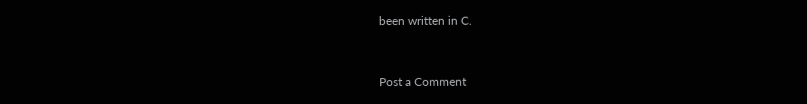been written in C.


Post a Comment